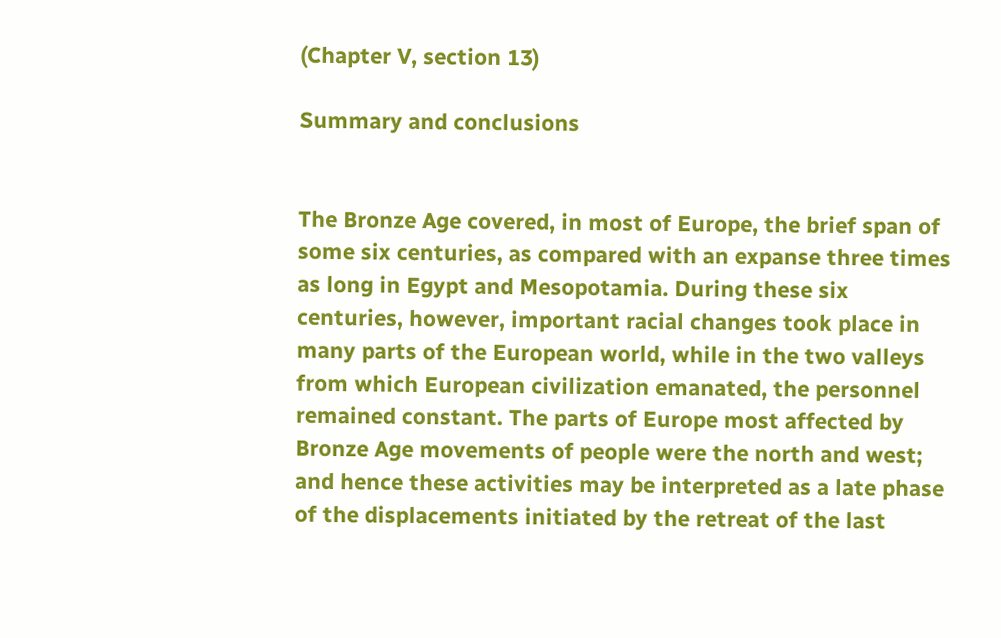(Chapter V, section 13)

Summary and conclusions


The Bronze Age covered, in most of Europe, the brief span of some six centuries, as compared with an expanse three times as long in Egypt and Mesopotamia. During these six centuries, however, important racial changes took place in many parts of the European world, while in the two valleys from which European civilization emanated, the personnel remained constant. The parts of Europe most affected by Bronze Age movements of people were the north and west; and hence these activities may be interpreted as a late phase of the displacements initiated by the retreat of the last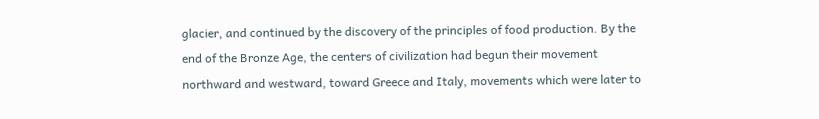glacier, and continued by the discovery of the principles of food production. By the end of the Bronze Age, the centers of civilization had begun their movement northward and westward, toward Greece and Italy, movements which were later to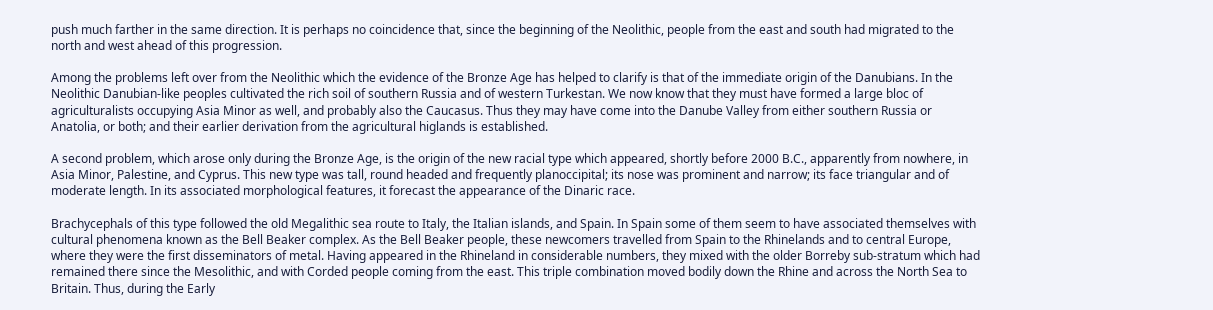push much farther in the same direction. It is perhaps no coincidence that, since the beginning of the Neolithic, people from the east and south had migrated to the north and west ahead of this progression.

Among the problems left over from the Neolithic which the evidence of the Bronze Age has helped to clarify is that of the immediate origin of the Danubians. In the Neolithic Danubian-like peoples cultivated the rich soil of southern Russia and of western Turkestan. We now know that they must have formed a large bloc of agriculturalists occupying Asia Minor as well, and probably also the Caucasus. Thus they may have come into the Danube Valley from either southern Russia or Anatolia, or both; and their earlier derivation from the agricultural higlands is established.

A second problem, which arose only during the Bronze Age, is the origin of the new racial type which appeared, shortly before 2000 B.C., apparently from nowhere, in Asia Minor, Palestine, and Cyprus. This new type was tall, round headed and frequently planoccipital; its nose was prominent and narrow; its face triangular and of moderate length. In its associated morphological features, it forecast the appearance of the Dinaric race.

Brachycephals of this type followed the old Megalithic sea route to Italy, the Italian islands, and Spain. In Spain some of them seem to have associated themselves with cultural phenomena known as the Bell Beaker complex. As the Bell Beaker people, these newcomers travelled from Spain to the Rhinelands and to central Europe, where they were the first disseminators of metal. Having appeared in the Rhineland in considerable numbers, they mixed with the older Borreby sub-stratum which had remained there since the Mesolithic, and with Corded people coming from the east. This triple combination moved bodily down the Rhine and across the North Sea to Britain. Thus, during the Early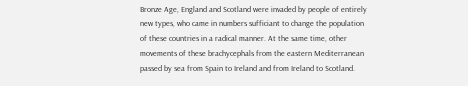Bronze Age, England and Scotland were invaded by people of entirely new types, who came in numbers sufficiant to change the population of these countries in a radical manner. At the same time, other movements of these brachycephals from the eastern Mediterranean passed by sea from Spain to Ireland and from Ireland to Scotland.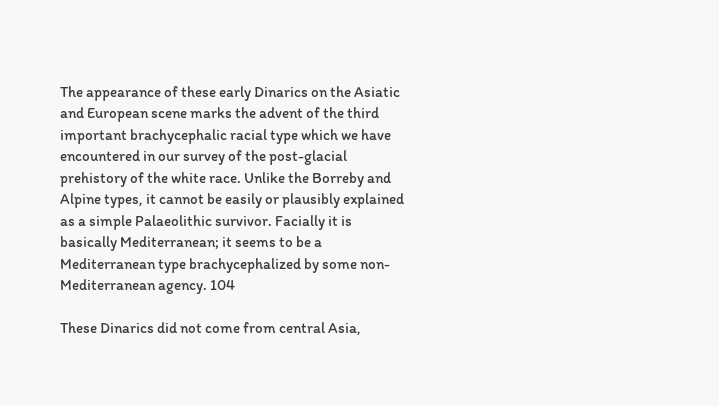The appearance of these early Dinarics on the Asiatic and European scene marks the advent of the third important brachycephalic racial type which we have encountered in our survey of the post-glacial prehistory of the white race. Unlike the Borreby and Alpine types, it cannot be easily or plausibly explained as a simple Palaeolithic survivor. Facially it is basically Mediterranean; it seems to be a Mediterranean type brachycephalized by some non-Mediterranean agency. 104

These Dinarics did not come from central Asia,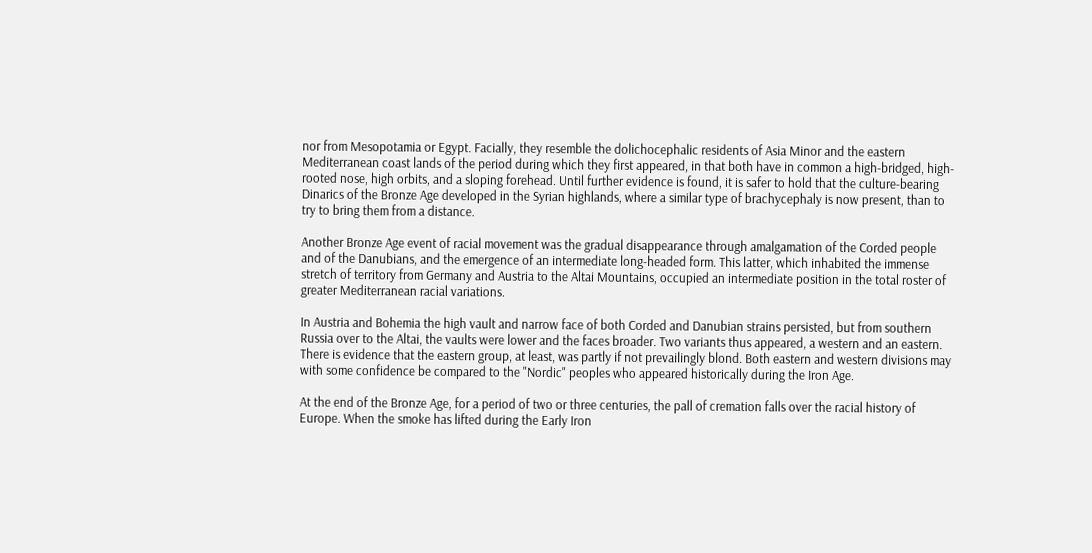nor from Mesopotamia or Egypt. Facially, they resemble the dolichocephalic residents of Asia Minor and the eastern Mediterranean coast lands of the period during which they first appeared, in that both have in common a high-bridged, high-rooted nose, high orbits, and a sloping forehead. Until further evidence is found, it is safer to hold that the culture-bearing Dinarics of the Bronze Age developed in the Syrian highlands, where a similar type of brachycephaly is now present, than to try to bring them from a distance.

Another Bronze Age event of racial movement was the gradual disappearance through amalgamation of the Corded people and of the Danubians, and the emergence of an intermediate long-headed form. This latter, which inhabited the immense stretch of territory from Germany and Austria to the Altai Mountains, occupied an intermediate position in the total roster of greater Mediterranean racial variations.

In Austria and Bohemia the high vault and narrow face of both Corded and Danubian strains persisted, but from southern Russia over to the Altai, the vaults were lower and the faces broader. Two variants thus appeared, a western and an eastern. There is evidence that the eastern group, at least, was partly if not prevailingly blond. Both eastern and western divisions may with some confidence be compared to the "Nordic" peoples who appeared historically during the Iron Age.

At the end of the Bronze Age, for a period of two or three centuries, the pall of cremation falls over the racial history of Europe. When the smoke has lifted during the Early Iron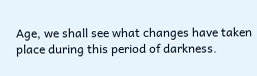Age, we shall see what changes have taken place during this period of darkness.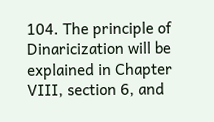104. The principle of Dinaricization will be explained in Chapter VIII, section 6, and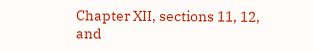Chapter XII, sections 11, 12, and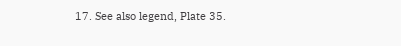17. See also legend, Plate 35.